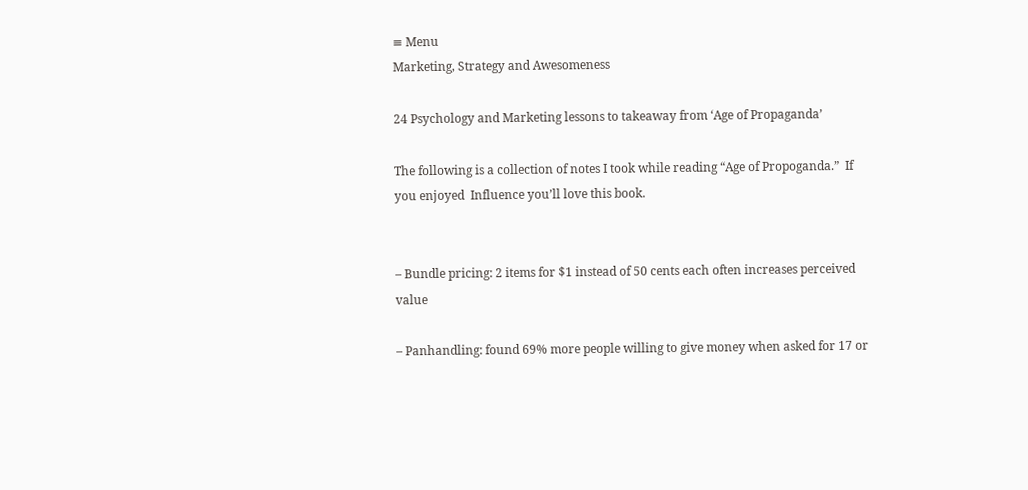≡ Menu
Marketing, Strategy and Awesomeness

24 Psychology and Marketing lessons to takeaway from ‘Age of Propaganda’

The following is a collection of notes I took while reading “Age of Propoganda.”  If you enjoyed  Influence you’ll love this book.


– Bundle pricing: 2 items for $1 instead of 50 cents each often increases perceived value

– Panhandling: found 69% more people willing to give money when asked for 17 or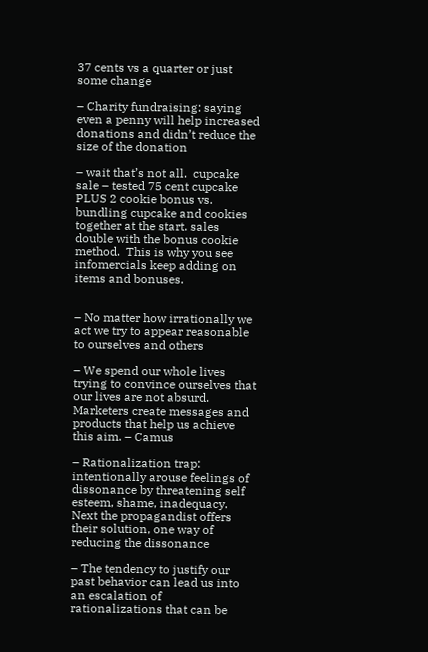37 cents vs a quarter or just some change

– Charity fundraising: saying even a penny will help increased donations and didn’t reduce the size of the donation

– wait that’s not all.  cupcake sale – tested 75 cent cupcake PLUS 2 cookie bonus vs. bundling cupcake and cookies together at the start. sales double with the bonus cookie method.  This is why you see infomercials keep adding on items and bonuses.


– No matter how irrationally we act we try to appear reasonable to ourselves and others

– We spend our whole lives trying to convince ourselves that our lives are not absurd.  Marketers create messages and products that help us achieve this aim. – Camus

– Rationalization trap: intentionally arouse feelings of dissonance by threatening self esteem, shame, inadequacy. Next the propagandist offers their solution, one way of reducing the dissonance

– The tendency to justify our past behavior can lead us into an escalation of rationalizations that can be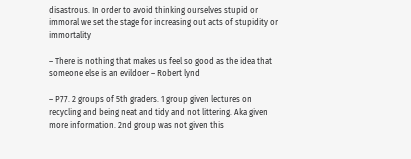disastrous. In order to avoid thinking ourselves stupid or immoral we set the stage for increasing out acts of stupidity or immortality

– There is nothing that makes us feel so good as the idea that someone else is an evildoer – Robert lynd

– P77. 2 groups of 5th graders. 1 group given lectures on recycling and being neat and tidy and not littering. Aka given more information. 2nd group was not given this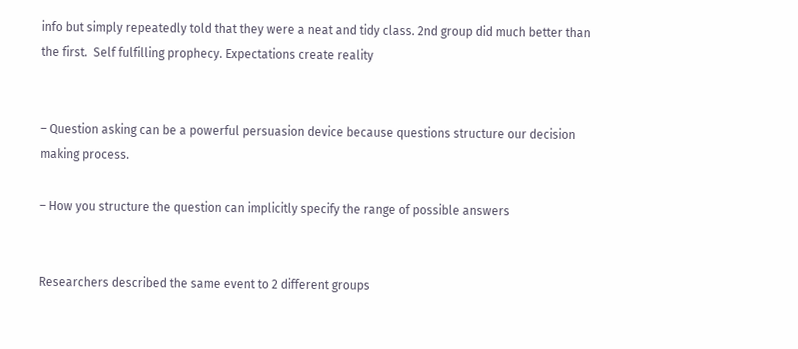info but simply repeatedly told that they were a neat and tidy class. 2nd group did much better than the first.  Self fulfilling prophecy. Expectations create reality


– Question asking can be a powerful persuasion device because questions structure our decision making process.

– How you structure the question can implicitly specify the range of possible answers


Researchers described the same event to 2 different groups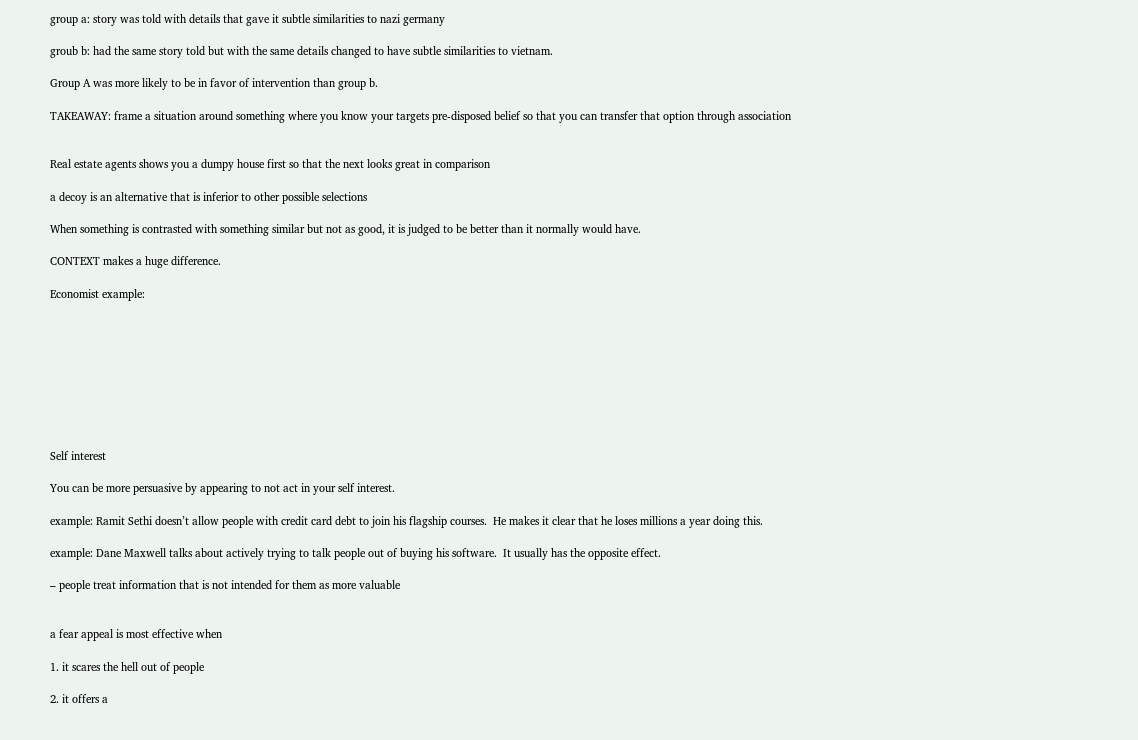group a: story was told with details that gave it subtle similarities to nazi germany

groub b: had the same story told but with the same details changed to have subtle similarities to vietnam.

Group A was more likely to be in favor of intervention than group b.

TAKEAWAY: frame a situation around something where you know your targets pre-disposed belief so that you can transfer that option through association


Real estate agents shows you a dumpy house first so that the next looks great in comparison

a decoy is an alternative that is inferior to other possible selections

When something is contrasted with something similar but not as good, it is judged to be better than it normally would have.

CONTEXT makes a huge difference.

Economist example:









Self interest

You can be more persuasive by appearing to not act in your self interest.

example: Ramit Sethi doesn’t allow people with credit card debt to join his flagship courses.  He makes it clear that he loses millions a year doing this.

example: Dane Maxwell talks about actively trying to talk people out of buying his software.  It usually has the opposite effect.

– people treat information that is not intended for them as more valuable


a fear appeal is most effective when

1. it scares the hell out of people

2. it offers a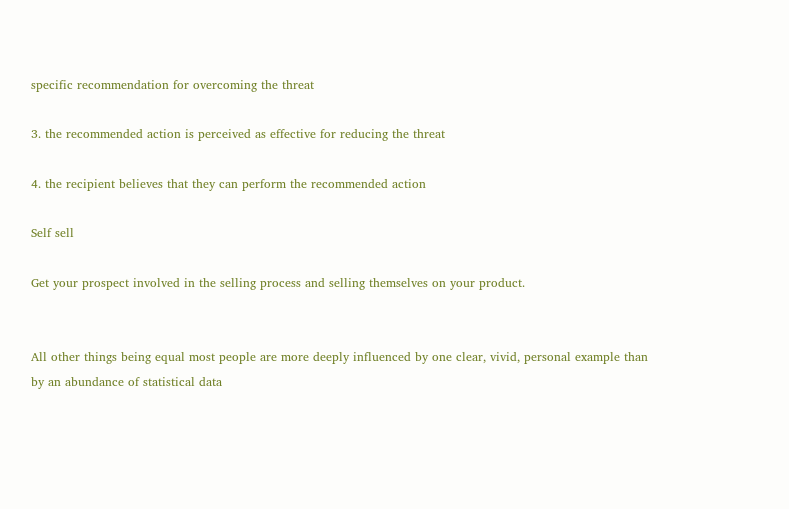specific recommendation for overcoming the threat

3. the recommended action is perceived as effective for reducing the threat

4. the recipient believes that they can perform the recommended action

Self sell

Get your prospect involved in the selling process and selling themselves on your product.


All other things being equal most people are more deeply influenced by one clear, vivid, personal example than by an abundance of statistical data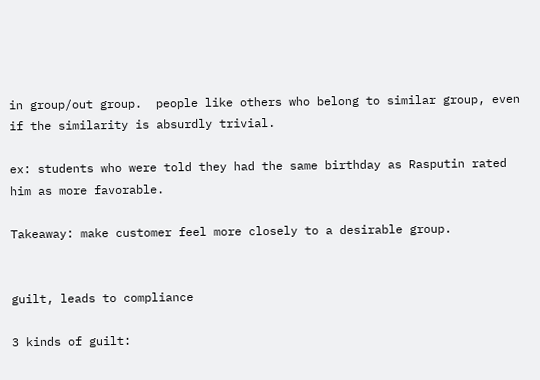in group/out group.  people like others who belong to similar group, even if the similarity is absurdly trivial.

ex: students who were told they had the same birthday as Rasputin rated him as more favorable.

Takeaway: make customer feel more closely to a desirable group.


guilt, leads to compliance

3 kinds of guilt: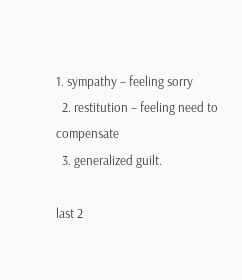1. sympathy – feeling sorry
  2. restitution – feeling need to compensate
  3. generalized guilt.

last 2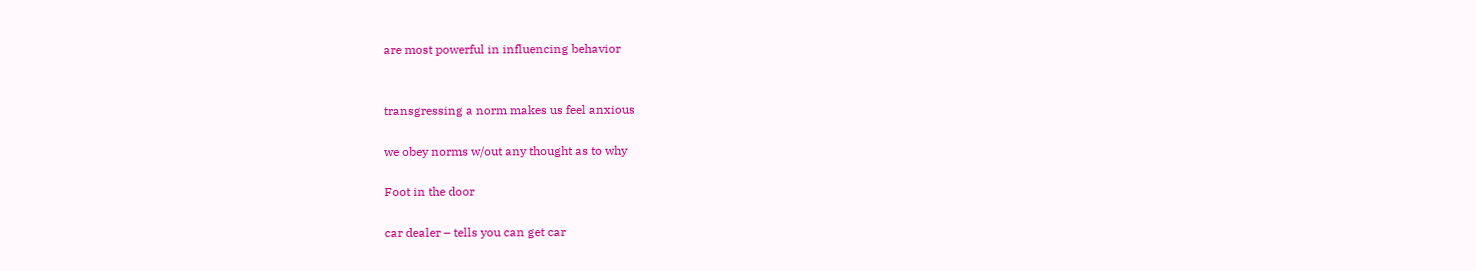are most powerful in influencing behavior


transgressing a norm makes us feel anxious

we obey norms w/out any thought as to why

Foot in the door

car dealer – tells you can get car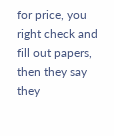for price, you right check and fill out papers, then they say they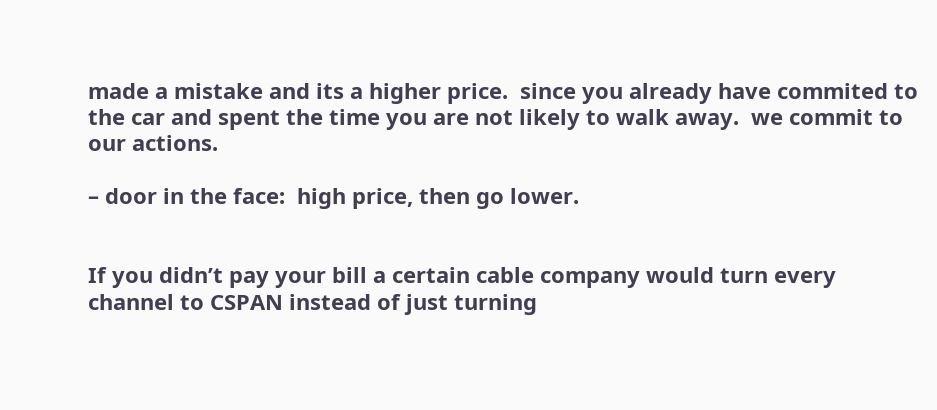made a mistake and its a higher price.  since you already have commited to the car and spent the time you are not likely to walk away.  we commit to our actions.

– door in the face:  high price, then go lower.


If you didn’t pay your bill a certain cable company would turn every channel to CSPAN instead of just turning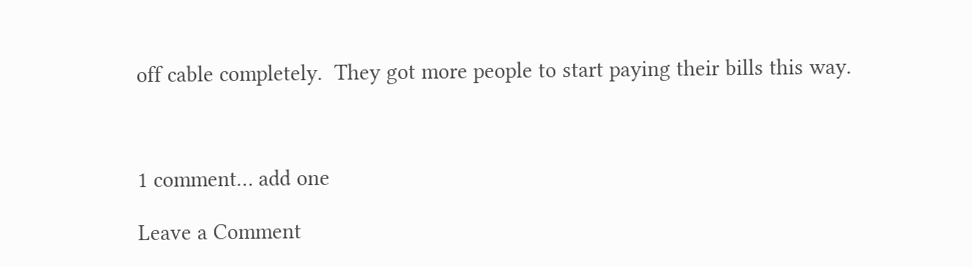off cable completely.  They got more people to start paying their bills this way.



1 comment… add one

Leave a Comment